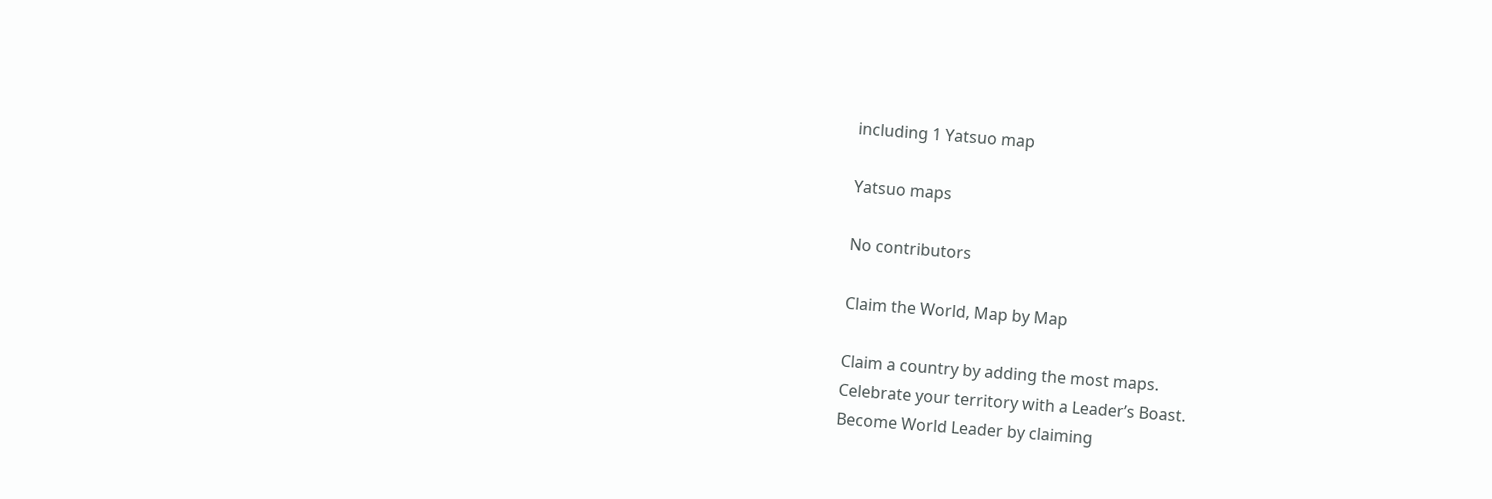including 1 Yatsuo map

Yatsuo maps

No contributors

Claim the World, Map by Map

Claim a country by adding the most maps.
Celebrate your territory with a Leader’s Boast.
Become World Leader by claiming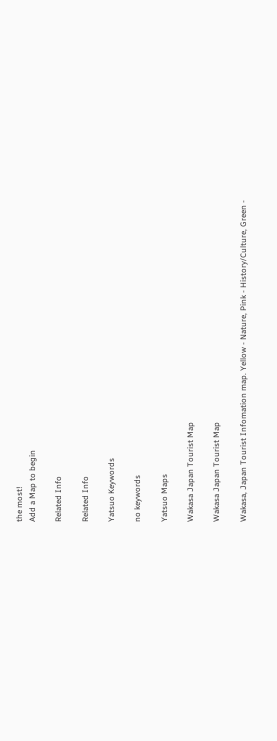the most!
Add a Map to begin

Related Info

Related Info

Yatsuo Keywords

no keywords

Yatsuo Maps

Wakasa Japan Tourist Map

Wakasa Japan Tourist Map

Wakasa, Japan Tourist Infomation map. Yellow - Nature, Pink - History/Culture, Green -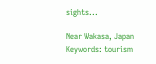sights...

Near Wakasa, Japan
Keywords: tourism